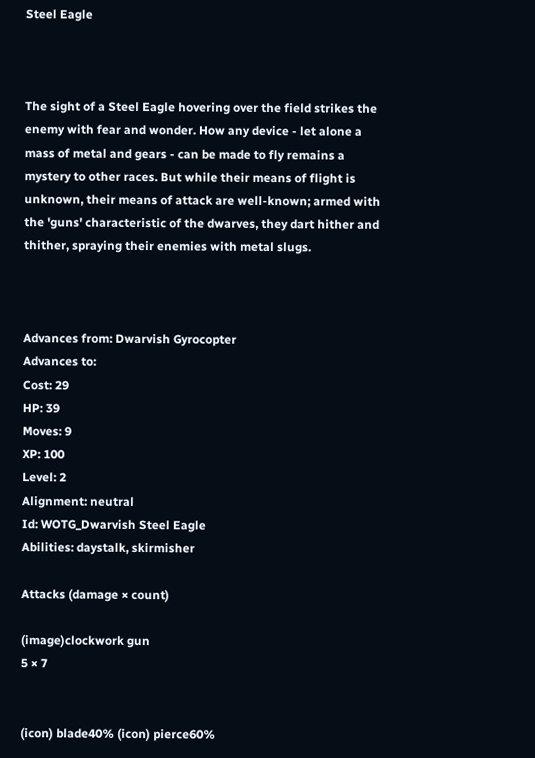Steel Eagle



The sight of a Steel Eagle hovering over the field strikes the enemy with fear and wonder. How any device - let alone a mass of metal and gears - can be made to fly remains a mystery to other races. But while their means of flight is unknown, their means of attack are well-known; armed with the 'guns' characteristic of the dwarves, they dart hither and thither, spraying their enemies with metal slugs.



Advances from: Dwarvish Gyrocopter
Advances to:
Cost: 29
HP: 39
Moves: 9
XP: 100
Level: 2
Alignment: neutral
Id: WOTG_Dwarvish Steel Eagle
Abilities: daystalk, skirmisher

Attacks (damage × count)

(image)clockwork gun
5 × 7


(icon) blade40% (icon) pierce60%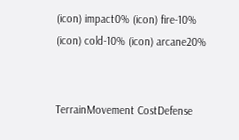(icon) impact0% (icon) fire-10%
(icon) cold-10% (icon) arcane20%


TerrainMovement CostDefense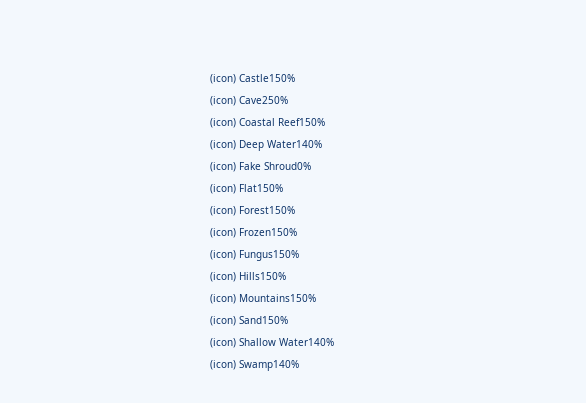(icon) Castle150%
(icon) Cave250%
(icon) Coastal Reef150%
(icon) Deep Water140%
(icon) Fake Shroud0%
(icon) Flat150%
(icon) Forest150%
(icon) Frozen150%
(icon) Fungus150%
(icon) Hills150%
(icon) Mountains150%
(icon) Sand150%
(icon) Shallow Water140%
(icon) Swamp140%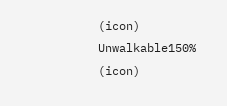(icon) Unwalkable150%
(icon)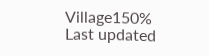Village150%
Last updated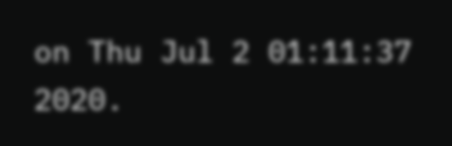on Thu Jul 2 01:11:37 2020.